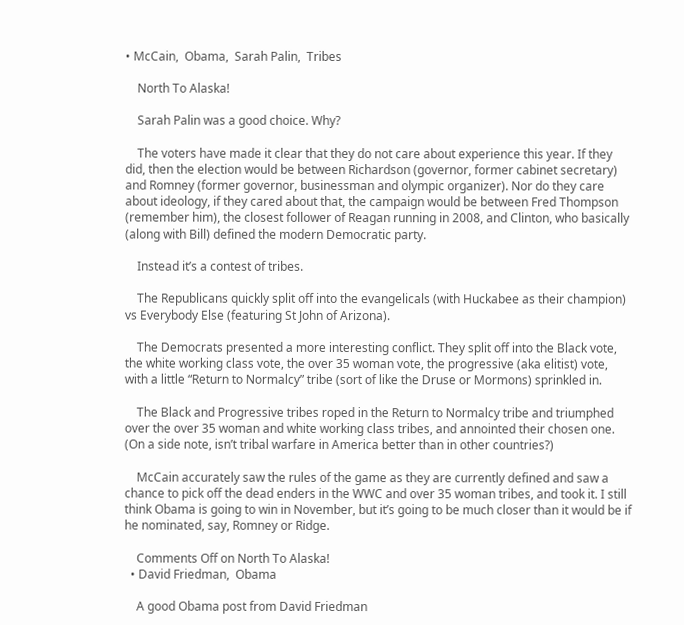• McCain,  Obama,  Sarah Palin,  Tribes

    North To Alaska!

    Sarah Palin was a good choice. Why?

    The voters have made it clear that they do not care about experience this year. If they did, then the election would be between Richardson (governor, former cabinet secretary) and Romney (former governor, businessman and olympic organizer). Nor do they care about ideology, if they cared about that, the campaign would be between Fred Thompson (remember him), the closest follower of Reagan running in 2008, and Clinton, who basically (along with Bill) defined the modern Democratic party.

    Instead it’s a contest of tribes.

    The Republicans quickly split off into the evangelicals (with Huckabee as their champion) vs Everybody Else (featuring St John of Arizona).

    The Democrats presented a more interesting conflict. They split off into the Black vote, the white working class vote, the over 35 woman vote, the progressive (aka elitist) vote, with a little “Return to Normalcy” tribe (sort of like the Druse or Mormons) sprinkled in.

    The Black and Progressive tribes roped in the Return to Normalcy tribe and triumphed over the over 35 woman and white working class tribes, and annointed their chosen one. (On a side note, isn’t tribal warfare in America better than in other countries?)

    McCain accurately saw the rules of the game as they are currently defined and saw a chance to pick off the dead enders in the WWC and over 35 woman tribes, and took it. I still think Obama is going to win in November, but it’s going to be much closer than it would be if he nominated, say, Romney or Ridge.

    Comments Off on North To Alaska!
  • David Friedman,  Obama

    A good Obama post from David Friedman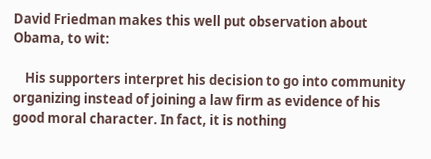David Friedman makes this well put observation about Obama, to wit:

    His supporters interpret his decision to go into community organizing instead of joining a law firm as evidence of his good moral character. In fact, it is nothing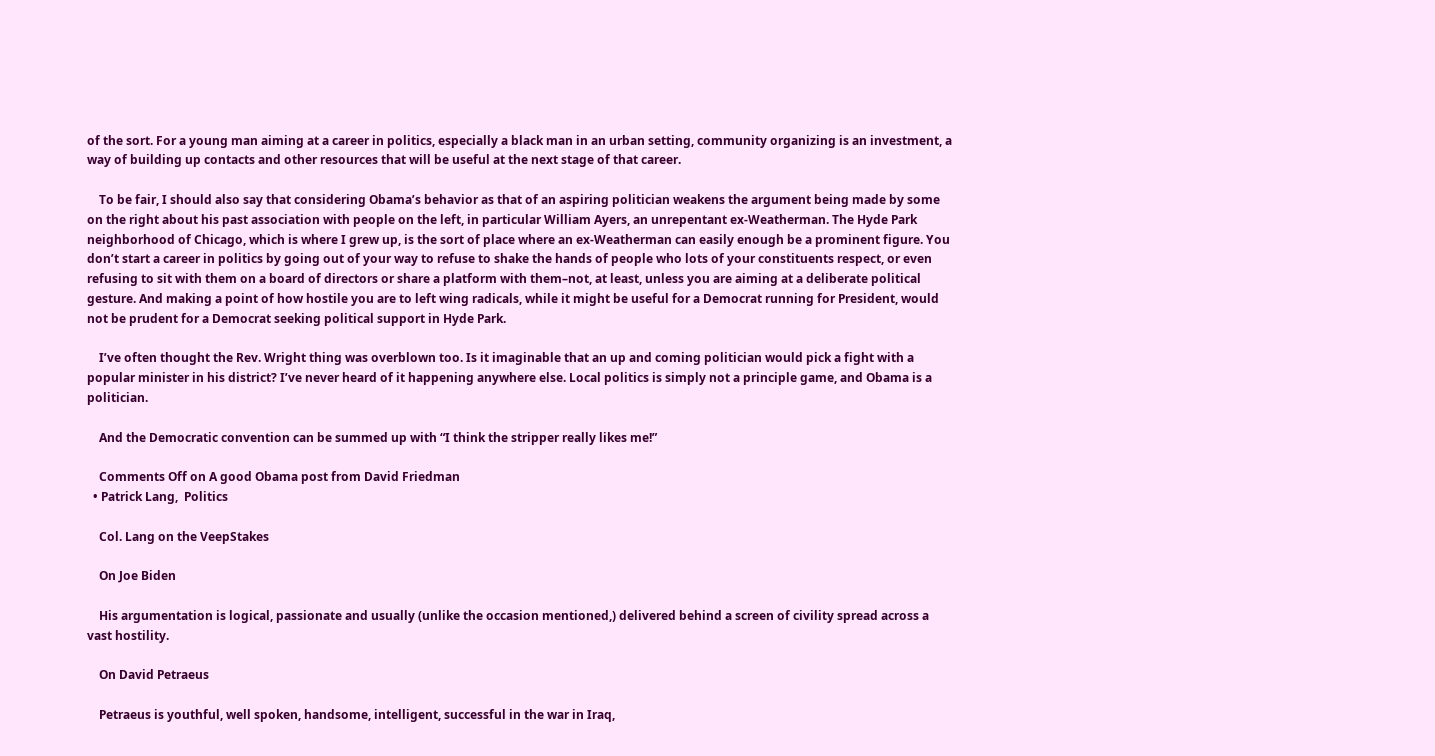of the sort. For a young man aiming at a career in politics, especially a black man in an urban setting, community organizing is an investment, a way of building up contacts and other resources that will be useful at the next stage of that career.

    To be fair, I should also say that considering Obama’s behavior as that of an aspiring politician weakens the argument being made by some on the right about his past association with people on the left, in particular William Ayers, an unrepentant ex-Weatherman. The Hyde Park neighborhood of Chicago, which is where I grew up, is the sort of place where an ex-Weatherman can easily enough be a prominent figure. You don’t start a career in politics by going out of your way to refuse to shake the hands of people who lots of your constituents respect, or even refusing to sit with them on a board of directors or share a platform with them–not, at least, unless you are aiming at a deliberate political gesture. And making a point of how hostile you are to left wing radicals, while it might be useful for a Democrat running for President, would not be prudent for a Democrat seeking political support in Hyde Park.

    I’ve often thought the Rev. Wright thing was overblown too. Is it imaginable that an up and coming politician would pick a fight with a popular minister in his district? I’ve never heard of it happening anywhere else. Local politics is simply not a principle game, and Obama is a politician.

    And the Democratic convention can be summed up with “I think the stripper really likes me!”

    Comments Off on A good Obama post from David Friedman
  • Patrick Lang,  Politics

    Col. Lang on the VeepStakes

    On Joe Biden

    His argumentation is logical, passionate and usually (unlike the occasion mentioned,) delivered behind a screen of civility spread across a vast hostility.

    On David Petraeus

    Petraeus is youthful, well spoken, handsome, intelligent, successful in the war in Iraq,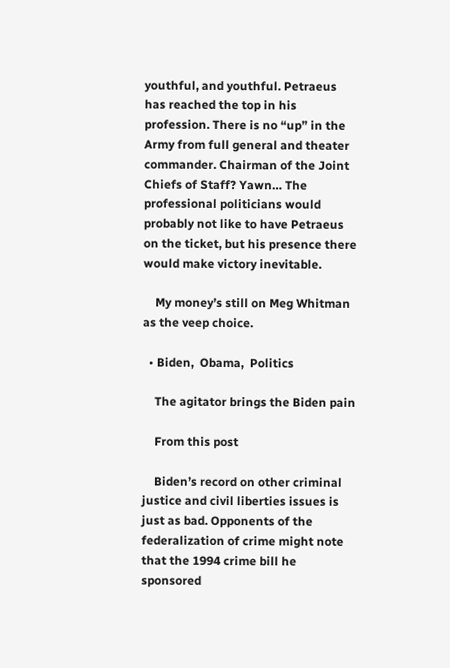youthful, and youthful. Petraeus has reached the top in his profession. There is no “up” in the Army from full general and theater commander. Chairman of the Joint Chiefs of Staff? Yawn… The professional politicians would probably not like to have Petraeus on the ticket, but his presence there would make victory inevitable.

    My money’s still on Meg Whitman as the veep choice.

  • Biden,  Obama,  Politics

    The agitator brings the Biden pain

    From this post

    Biden’s record on other criminal justice and civil liberties issues is just as bad. Opponents of the federalization of crime might note that the 1994 crime bill he sponsored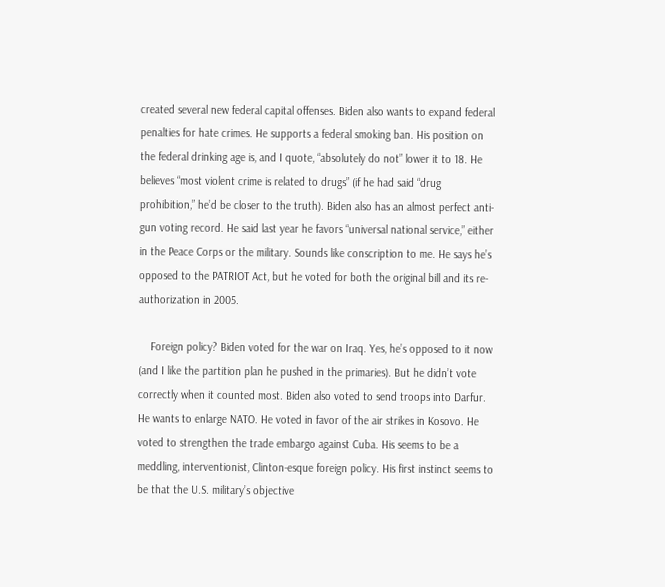created several new federal capital offenses. Biden also wants to expand federal penalties for hate crimes. He supports a federal smoking ban. His position on the federal drinking age is, and I quote, “absolutely do not” lower it to 18. He believes “most violent crime is related to drugs” (if he had said “drug prohibition,” he’d be closer to the truth). Biden also has an almost perfect anti-gun voting record. He said last year he favors “universal national service,” either in the Peace Corps or the military. Sounds like conscription to me. He says he’s opposed to the PATRIOT Act, but he voted for both the original bill and its re-authorization in 2005.

    Foreign policy? Biden voted for the war on Iraq. Yes, he’s opposed to it now (and I like the partition plan he pushed in the primaries). But he didn’t vote correctly when it counted most. Biden also voted to send troops into Darfur. He wants to enlarge NATO. He voted in favor of the air strikes in Kosovo. He voted to strengthen the trade embargo against Cuba. His seems to be a meddling, interventionist, Clinton-esque foreign policy. His first instinct seems to be that the U.S. military’s objective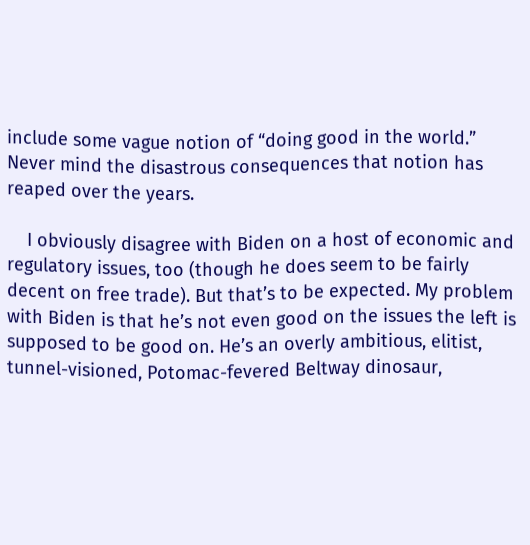include some vague notion of “doing good in the world.” Never mind the disastrous consequences that notion has reaped over the years.

    I obviously disagree with Biden on a host of economic and regulatory issues, too (though he does seem to be fairly decent on free trade). But that’s to be expected. My problem with Biden is that he’s not even good on the issues the left is supposed to be good on. He’s an overly ambitious, elitist, tunnel-visioned, Potomac-fevered Beltway dinosaur,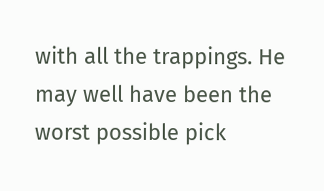with all the trappings. He may well have been the worst possible pick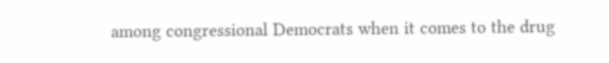among congressional Democrats when it comes to the drug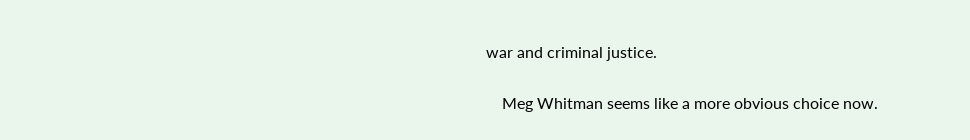war and criminal justice.

    Meg Whitman seems like a more obvious choice now.